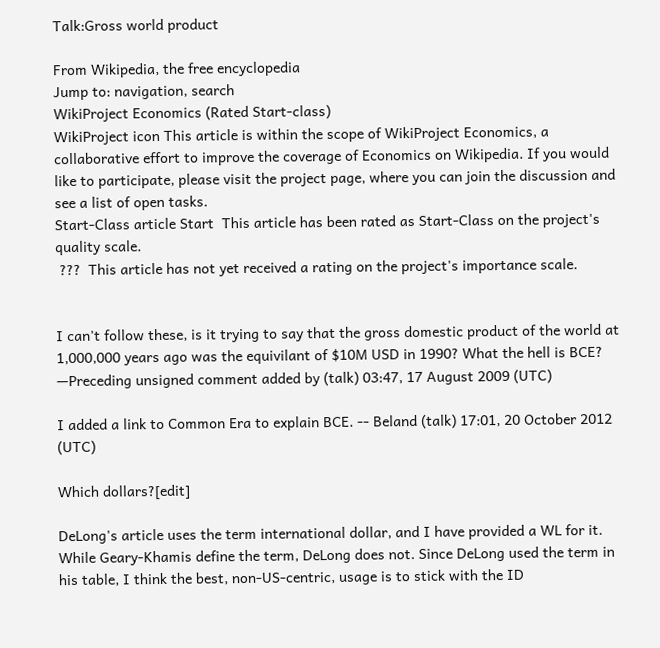Talk:Gross world product

From Wikipedia, the free encyclopedia
Jump to: navigation, search
WikiProject Economics (Rated Start-class)
WikiProject icon This article is within the scope of WikiProject Economics, a collaborative effort to improve the coverage of Economics on Wikipedia. If you would like to participate, please visit the project page, where you can join the discussion and see a list of open tasks.
Start-Class article Start  This article has been rated as Start-Class on the project's quality scale.
 ???  This article has not yet received a rating on the project's importance scale.


I can't follow these, is it trying to say that the gross domestic product of the world at 1,000,000 years ago was the equivilant of $10M USD in 1990? What the hell is BCE? —Preceding unsigned comment added by (talk) 03:47, 17 August 2009 (UTC)

I added a link to Common Era to explain BCE. -- Beland (talk) 17:01, 20 October 2012 (UTC)

Which dollars?[edit]

DeLong's article uses the term international dollar, and I have provided a WL for it. While Geary-Khamis define the term, DeLong does not. Since DeLong used the term in his table, I think the best, non-US-centric, usage is to stick with the ID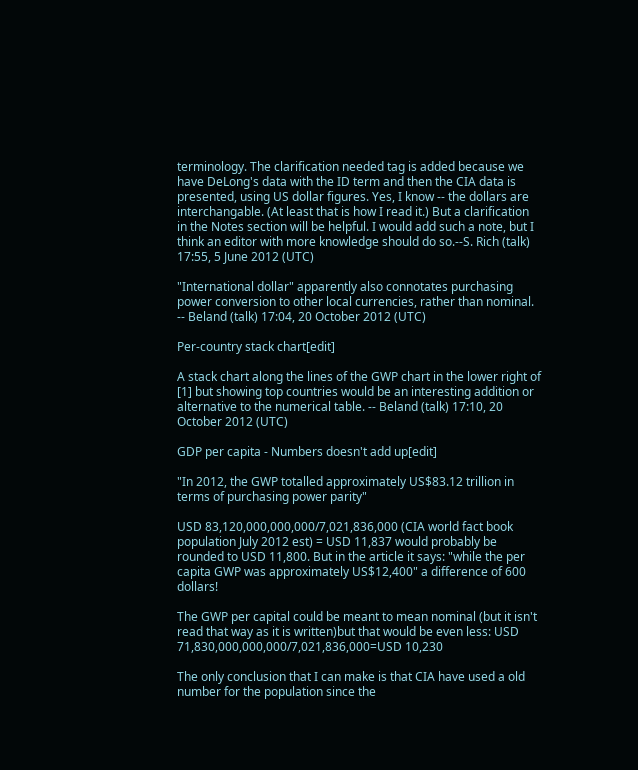terminology. The clarification needed tag is added because we have DeLong's data with the ID term and then the CIA data is presented, using US dollar figures. Yes, I know -- the dollars are interchangable. (At least that is how I read it.) But a clarification in the Notes section will be helpful. I would add such a note, but I think an editor with more knowledge should do so.--S. Rich (talk) 17:55, 5 June 2012 (UTC)

"International dollar" apparently also connotates purchasing power conversion to other local currencies, rather than nominal. -- Beland (talk) 17:04, 20 October 2012 (UTC)

Per-country stack chart[edit]

A stack chart along the lines of the GWP chart in the lower right of [1] but showing top countries would be an interesting addition or alternative to the numerical table. -- Beland (talk) 17:10, 20 October 2012 (UTC)

GDP per capita - Numbers doesn't add up[edit]

"In 2012, the GWP totalled approximately US$83.12 trillion in terms of purchasing power parity"

USD 83,120,000,000,000/7,021,836,000 (CIA world fact book population July 2012 est) = USD 11,837 would probably be rounded to USD 11,800. But in the article it says: "while the per capita GWP was approximately US$12,400" a difference of 600 dollars!

The GWP per capital could be meant to mean nominal (but it isn't read that way as it is written)but that would be even less: USD 71,830,000,000,000/7,021,836,000=USD 10,230

The only conclusion that I can make is that CIA have used a old number for the population since the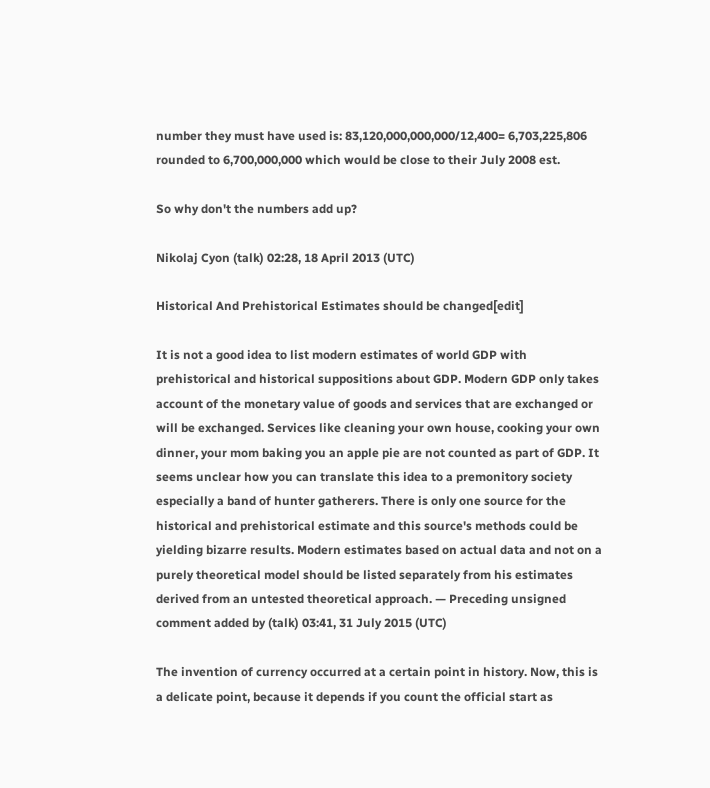number they must have used is: 83,120,000,000,000/12,400= 6,703,225,806 rounded to 6,700,000,000 which would be close to their July 2008 est.

So why don't the numbers add up?

Nikolaj Cyon (talk) 02:28, 18 April 2013 (UTC)

Historical And Prehistorical Estimates should be changed[edit]

It is not a good idea to list modern estimates of world GDP with prehistorical and historical suppositions about GDP. Modern GDP only takes account of the monetary value of goods and services that are exchanged or will be exchanged. Services like cleaning your own house, cooking your own dinner, your mom baking you an apple pie are not counted as part of GDP. It seems unclear how you can translate this idea to a premonitory society especially a band of hunter gatherers. There is only one source for the historical and prehistorical estimate and this source's methods could be yielding bizarre results. Modern estimates based on actual data and not on a purely theoretical model should be listed separately from his estimates derived from an untested theoretical approach. — Preceding unsigned comment added by (talk) 03:41, 31 July 2015 (UTC)

The invention of currency occurred at a certain point in history. Now, this is a delicate point, because it depends if you count the official start as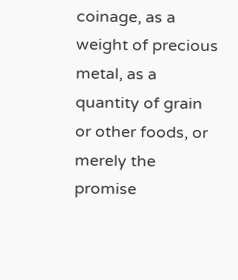coinage, as a weight of precious metal, as a quantity of grain or other foods, or merely the promise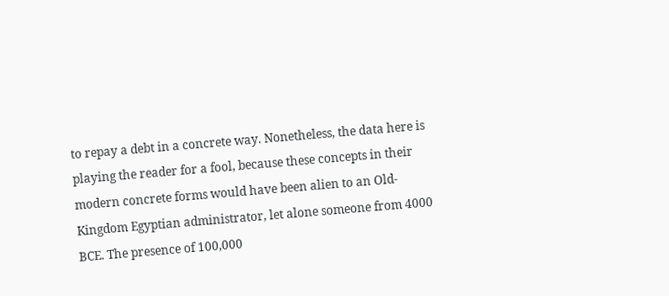to repay a debt in a concrete way. Nonetheless, the data here is playing the reader for a fool, because these concepts in their modern concrete forms would have been alien to an Old-Kingdom Egyptian administrator, let alone someone from 4000 BCE. The presence of 100,000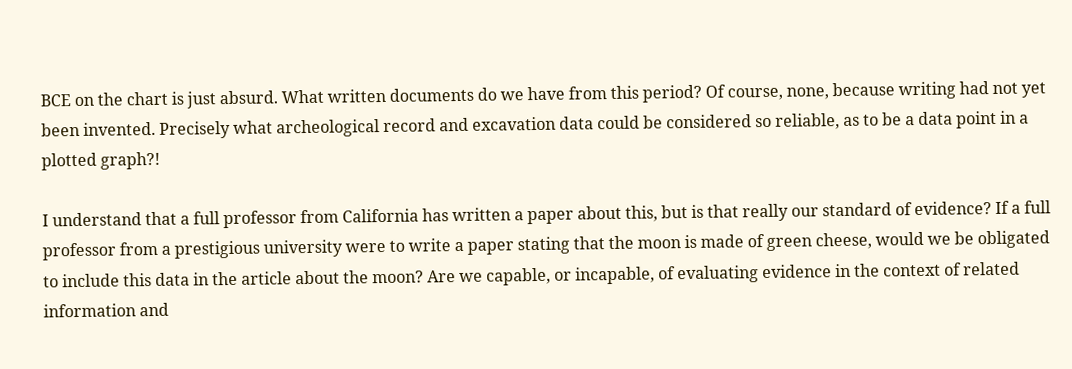BCE on the chart is just absurd. What written documents do we have from this period? Of course, none, because writing had not yet been invented. Precisely what archeological record and excavation data could be considered so reliable, as to be a data point in a plotted graph?!

I understand that a full professor from California has written a paper about this, but is that really our standard of evidence? If a full professor from a prestigious university were to write a paper stating that the moon is made of green cheese, would we be obligated to include this data in the article about the moon? Are we capable, or incapable, of evaluating evidence in the context of related information and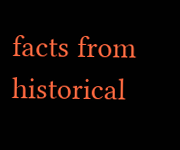facts from historical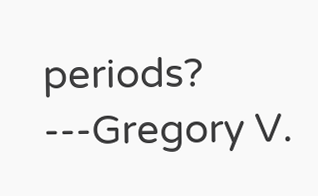periods? ---Gregory V.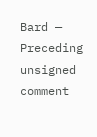Bard — Preceding unsigned comment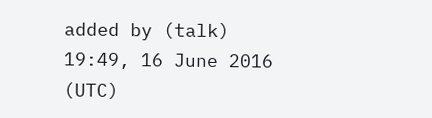added by (talk) 19:49, 16 June 2016 (UTC)